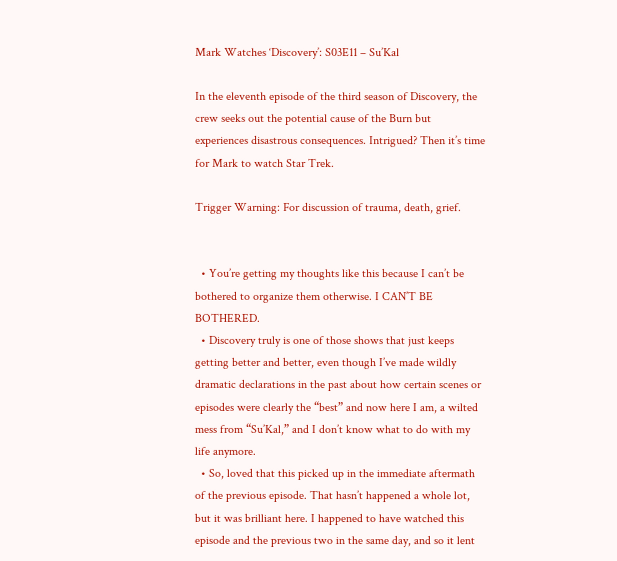Mark Watches ‘Discovery’: S03E11 – Su’Kal

In the eleventh episode of the third season of Discovery, the crew seeks out the potential cause of the Burn but experiences disastrous consequences. Intrigued? Then it’s time for Mark to watch Star Trek.

Trigger Warning: For discussion of trauma, death, grief.


  • You’re getting my thoughts like this because I can’t be bothered to organize them otherwise. I CAN’T BE BOTHERED.
  • Discovery truly is one of those shows that just keeps getting better and better, even though I’ve made wildly dramatic declarations in the past about how certain scenes or episodes were clearly the “best” and now here I am, a wilted mess from “Su’Kal,” and I don’t know what to do with my life anymore.
  • So, loved that this picked up in the immediate aftermath of the previous episode. That hasn’t happened a whole lot, but it was brilliant here. I happened to have watched this episode and the previous two in the same day, and so it lent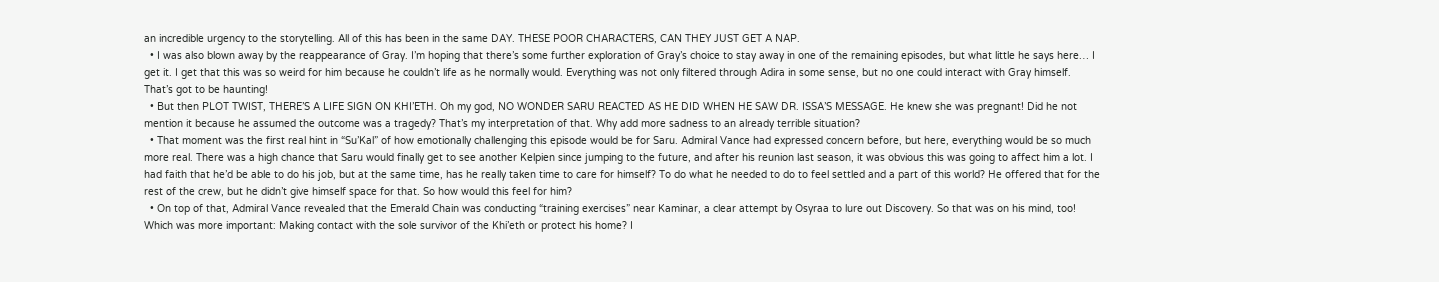an incredible urgency to the storytelling. All of this has been in the same DAY. THESE POOR CHARACTERS, CAN THEY JUST GET A NAP.
  • I was also blown away by the reappearance of Gray. I’m hoping that there’s some further exploration of Gray’s choice to stay away in one of the remaining episodes, but what little he says here… I get it. I get that this was so weird for him because he couldn’t life as he normally would. Everything was not only filtered through Adira in some sense, but no one could interact with Gray himself. That’s got to be haunting!
  • But then PLOT TWIST, THERE’S A LIFE SIGN ON KHI’ETH. Oh my god, NO WONDER SARU REACTED AS HE DID WHEN HE SAW DR. ISSA’S MESSAGE. He knew she was pregnant! Did he not mention it because he assumed the outcome was a tragedy? That’s my interpretation of that. Why add more sadness to an already terrible situation?
  • That moment was the first real hint in “Su’Kal” of how emotionally challenging this episode would be for Saru. Admiral Vance had expressed concern before, but here, everything would be so much more real. There was a high chance that Saru would finally get to see another Kelpien since jumping to the future, and after his reunion last season, it was obvious this was going to affect him a lot. I had faith that he’d be able to do his job, but at the same time, has he really taken time to care for himself? To do what he needed to do to feel settled and a part of this world? He offered that for the rest of the crew, but he didn’t give himself space for that. So how would this feel for him?
  • On top of that, Admiral Vance revealed that the Emerald Chain was conducting “training exercises” near Kaminar, a clear attempt by Osyraa to lure out Discovery. So that was on his mind, too! Which was more important: Making contact with the sole survivor of the Khi’eth or protect his home? I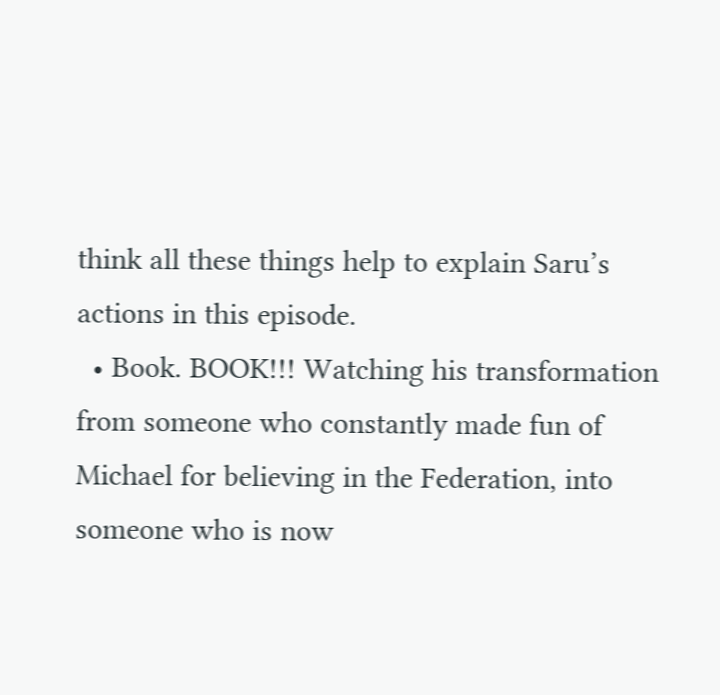think all these things help to explain Saru’s actions in this episode.
  • Book. BOOK!!! Watching his transformation from someone who constantly made fun of Michael for believing in the Federation, into someone who is now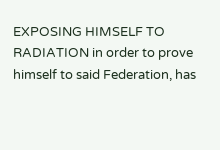EXPOSING HIMSELF TO RADIATION in order to prove himself to said Federation, has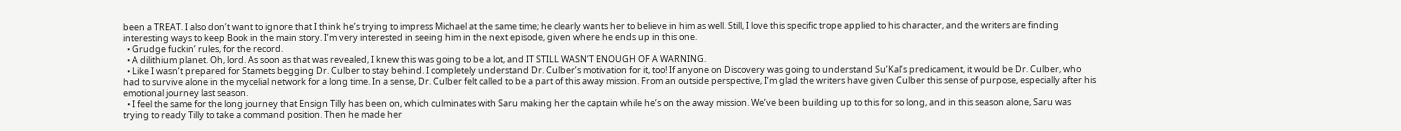been a TREAT. I also don’t want to ignore that I think he’s trying to impress Michael at the same time; he clearly wants her to believe in him as well. Still, I love this specific trope applied to his character, and the writers are finding interesting ways to keep Book in the main story. I’m very interested in seeing him in the next episode, given where he ends up in this one.
  • Grudge fuckin’ rules, for the record.
  • A dilithium planet. Oh, lord. As soon as that was revealed, I knew this was going to be a lot, and IT STILL WASN’T ENOUGH OF A WARNING.
  • Like I wasn’t prepared for Stamets begging Dr. Culber to stay behind. I completely understand Dr. Culber’s motivation for it, too! If anyone on Discovery was going to understand Su’Kal’s predicament, it would be Dr. Culber, who had to survive alone in the mycelial network for a long time. In a sense, Dr. Culber felt called to be a part of this away mission. From an outside perspective, I’m glad the writers have given Culber this sense of purpose, especially after his emotional journey last season.
  • I feel the same for the long journey that Ensign Tilly has been on, which culminates with Saru making her the captain while he’s on the away mission. We’ve been building up to this for so long, and in this season alone, Saru was trying to ready Tilly to take a command position. Then he made her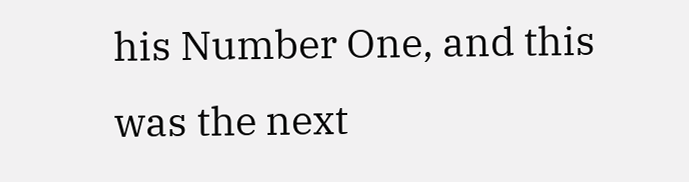his Number One, and this was the next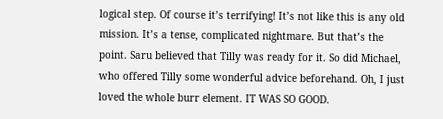logical step. Of course it’s terrifying! It’s not like this is any old mission. It’s a tense, complicated nightmare. But that’s the point. Saru believed that Tilly was ready for it. So did Michael, who offered Tilly some wonderful advice beforehand. Oh, I just loved the whole burr element. IT WAS SO GOOD.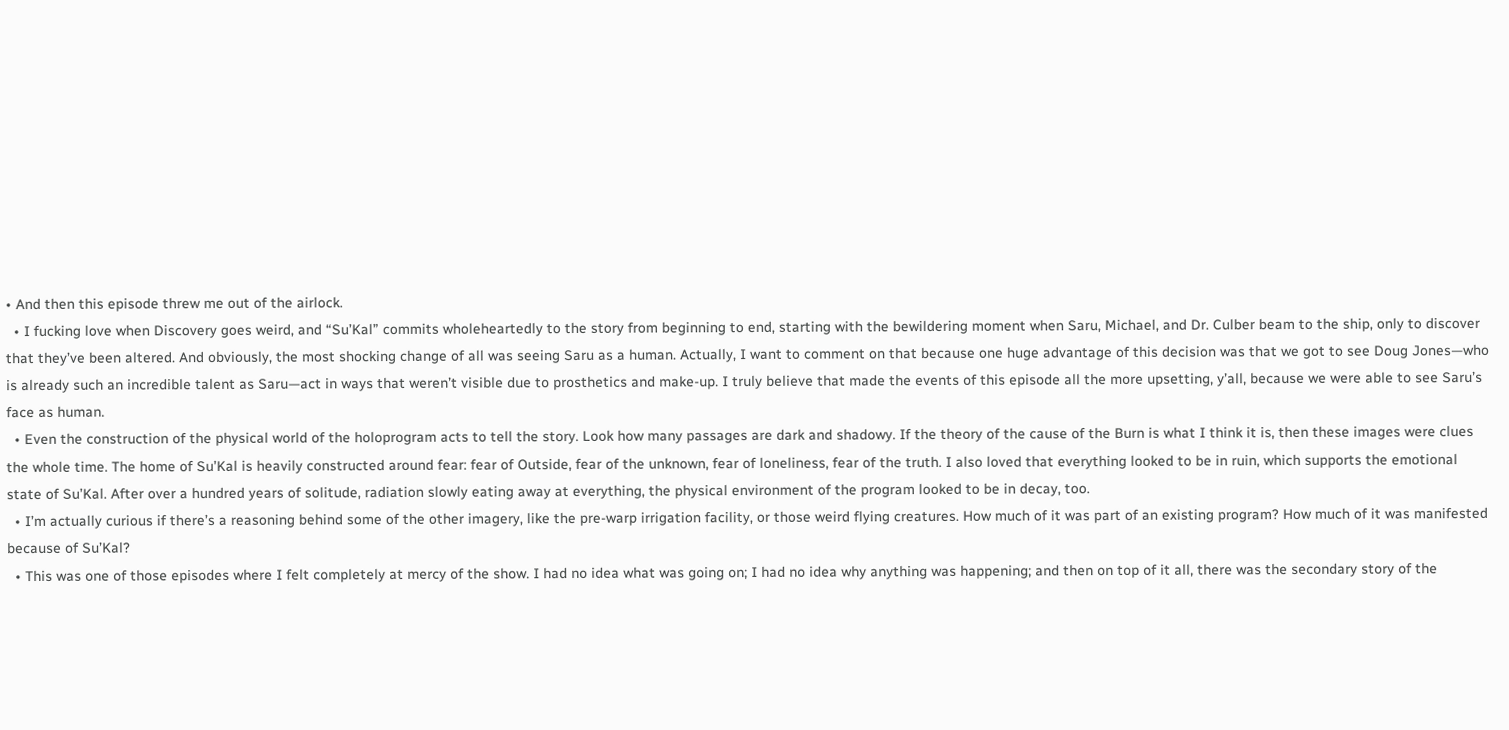• And then this episode threw me out of the airlock.
  • I fucking love when Discovery goes weird, and “Su’Kal” commits wholeheartedly to the story from beginning to end, starting with the bewildering moment when Saru, Michael, and Dr. Culber beam to the ship, only to discover that they’ve been altered. And obviously, the most shocking change of all was seeing Saru as a human. Actually, I want to comment on that because one huge advantage of this decision was that we got to see Doug Jones—who is already such an incredible talent as Saru—act in ways that weren’t visible due to prosthetics and make-up. I truly believe that made the events of this episode all the more upsetting, y’all, because we were able to see Saru’s face as human.
  • Even the construction of the physical world of the holoprogram acts to tell the story. Look how many passages are dark and shadowy. If the theory of the cause of the Burn is what I think it is, then these images were clues the whole time. The home of Su’Kal is heavily constructed around fear: fear of Outside, fear of the unknown, fear of loneliness, fear of the truth. I also loved that everything looked to be in ruin, which supports the emotional state of Su’Kal. After over a hundred years of solitude, radiation slowly eating away at everything, the physical environment of the program looked to be in decay, too.
  • I’m actually curious if there’s a reasoning behind some of the other imagery, like the pre-warp irrigation facility, or those weird flying creatures. How much of it was part of an existing program? How much of it was manifested because of Su’Kal?
  • This was one of those episodes where I felt completely at mercy of the show. I had no idea what was going on; I had no idea why anything was happening; and then on top of it all, there was the secondary story of the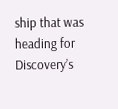ship that was heading for Discovery’s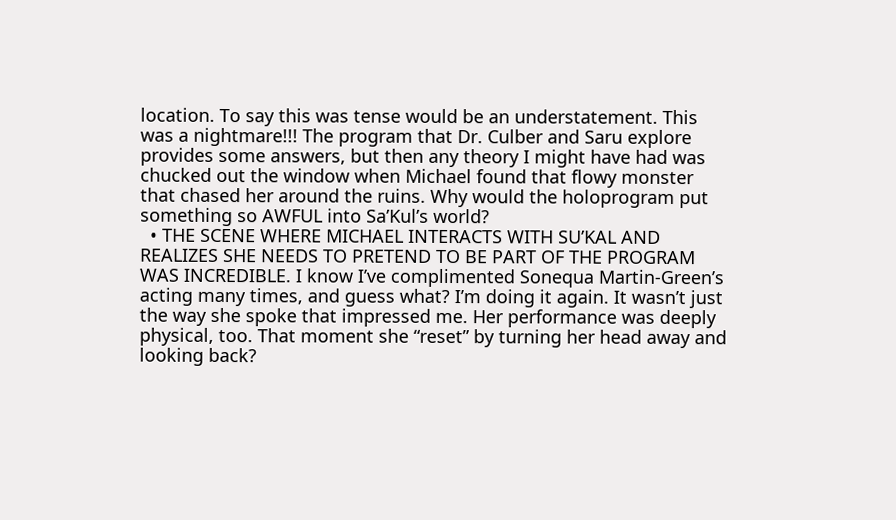location. To say this was tense would be an understatement. This was a nightmare!!! The program that Dr. Culber and Saru explore provides some answers, but then any theory I might have had was chucked out the window when Michael found that flowy monster that chased her around the ruins. Why would the holoprogram put something so AWFUL into Sa’Kul’s world?
  • THE SCENE WHERE MICHAEL INTERACTS WITH SU’KAL AND REALIZES SHE NEEDS TO PRETEND TO BE PART OF THE PROGRAM WAS INCREDIBLE. I know I’ve complimented Sonequa Martin-Green’s acting many times, and guess what? I’m doing it again. It wasn’t just the way she spoke that impressed me. Her performance was deeply physical, too. That moment she “reset” by turning her head away and looking back?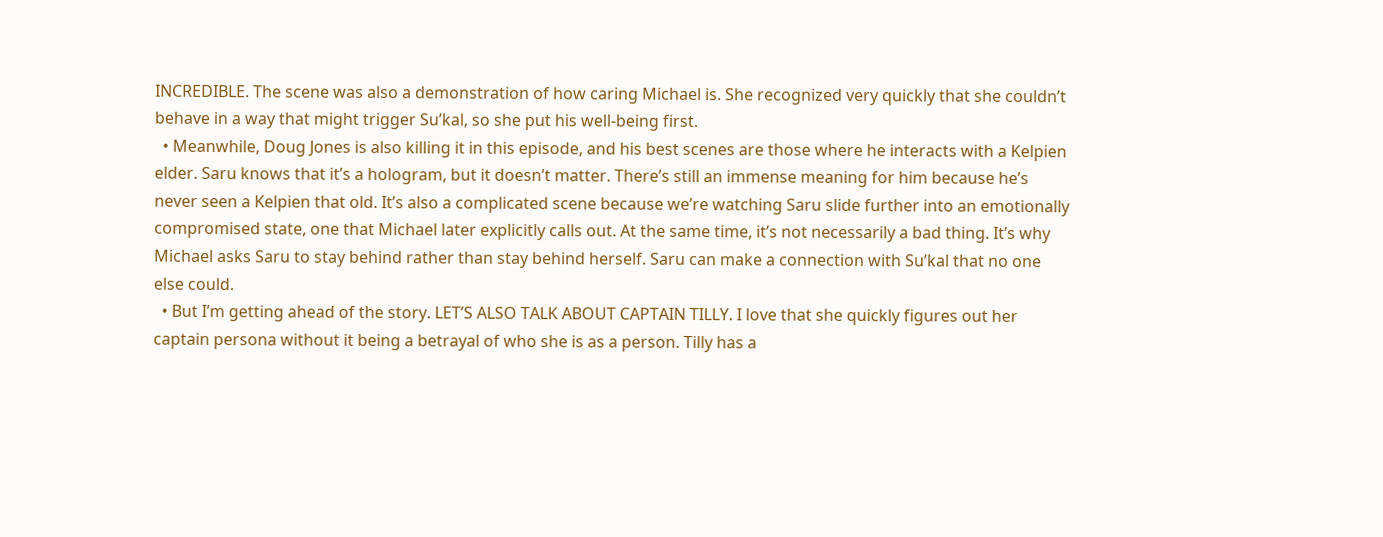INCREDIBLE. The scene was also a demonstration of how caring Michael is. She recognized very quickly that she couldn’t behave in a way that might trigger Su’kal, so she put his well-being first.
  • Meanwhile, Doug Jones is also killing it in this episode, and his best scenes are those where he interacts with a Kelpien elder. Saru knows that it’s a hologram, but it doesn’t matter. There’s still an immense meaning for him because he’s never seen a Kelpien that old. It’s also a complicated scene because we’re watching Saru slide further into an emotionally compromised state, one that Michael later explicitly calls out. At the same time, it’s not necessarily a bad thing. It’s why Michael asks Saru to stay behind rather than stay behind herself. Saru can make a connection with Su’kal that no one else could.
  • But I’m getting ahead of the story. LET’S ALSO TALK ABOUT CAPTAIN TILLY. I love that she quickly figures out her captain persona without it being a betrayal of who she is as a person. Tilly has a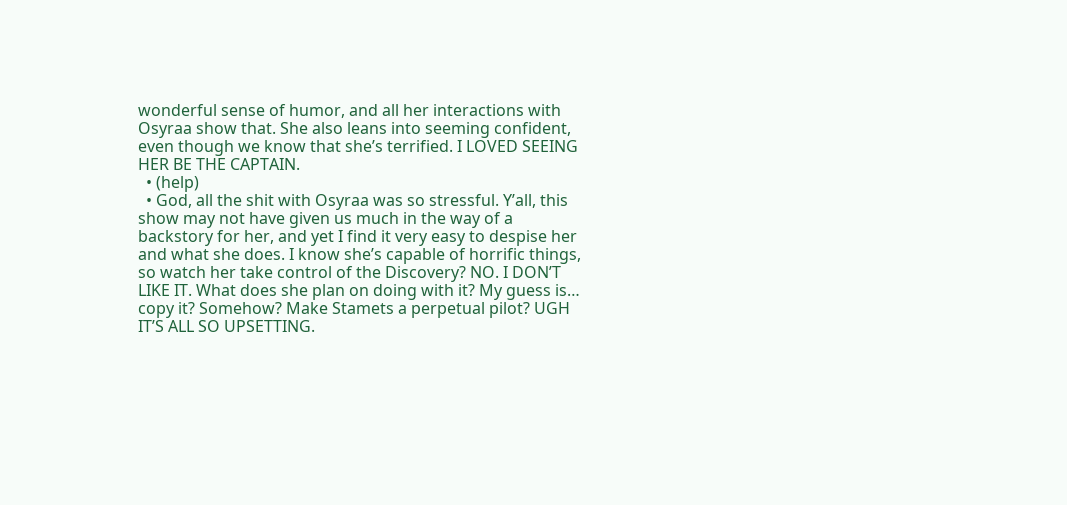wonderful sense of humor, and all her interactions with Osyraa show that. She also leans into seeming confident, even though we know that she’s terrified. I LOVED SEEING HER BE THE CAPTAIN.
  • (help)
  • God, all the shit with Osyraa was so stressful. Y’all, this show may not have given us much in the way of a backstory for her, and yet I find it very easy to despise her and what she does. I know she’s capable of horrific things, so watch her take control of the Discovery? NO. I DON’T LIKE IT. What does she plan on doing with it? My guess is… copy it? Somehow? Make Stamets a perpetual pilot? UGH IT’S ALL SO UPSETTING.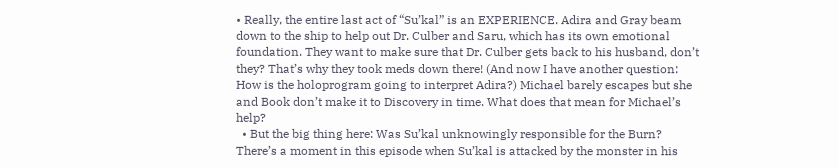• Really, the entire last act of “Su’kal” is an EXPERIENCE. Adira and Gray beam down to the ship to help out Dr. Culber and Saru, which has its own emotional foundation. They want to make sure that Dr. Culber gets back to his husband, don’t they? That’s why they took meds down there! (And now I have another question: How is the holoprogram going to interpret Adira?) Michael barely escapes but she and Book don’t make it to Discovery in time. What does that mean for Michael’s help?
  • But the big thing here: Was Su’kal unknowingly responsible for the Burn? There’s a moment in this episode when Su’kal is attacked by the monster in his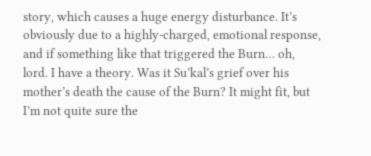story, which causes a huge energy disturbance. It’s obviously due to a highly-charged, emotional response, and if something like that triggered the Burn… oh, lord. I have a theory. Was it Su’kal’s grief over his mother’s death the cause of the Burn? It might fit, but I’m not quite sure the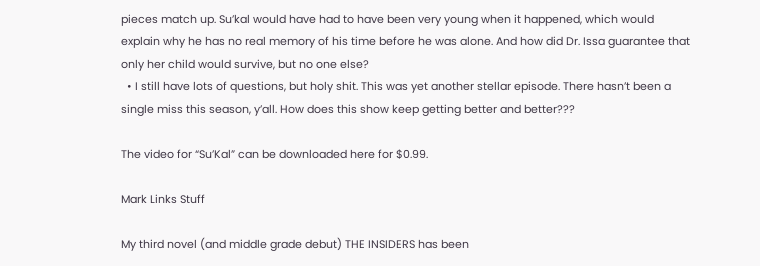pieces match up. Su’kal would have had to have been very young when it happened, which would explain why he has no real memory of his time before he was alone. And how did Dr. Issa guarantee that only her child would survive, but no one else?
  • I still have lots of questions, but holy shit. This was yet another stellar episode. There hasn’t been a single miss this season, y’all. How does this show keep getting better and better???

The video for “Su’Kal” can be downloaded here for $0.99.

Mark Links Stuff

My third novel (and middle grade debut) THE INSIDERS has been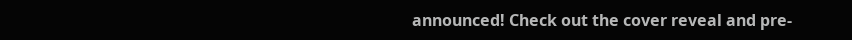announced! Check out the cover reveal and pre-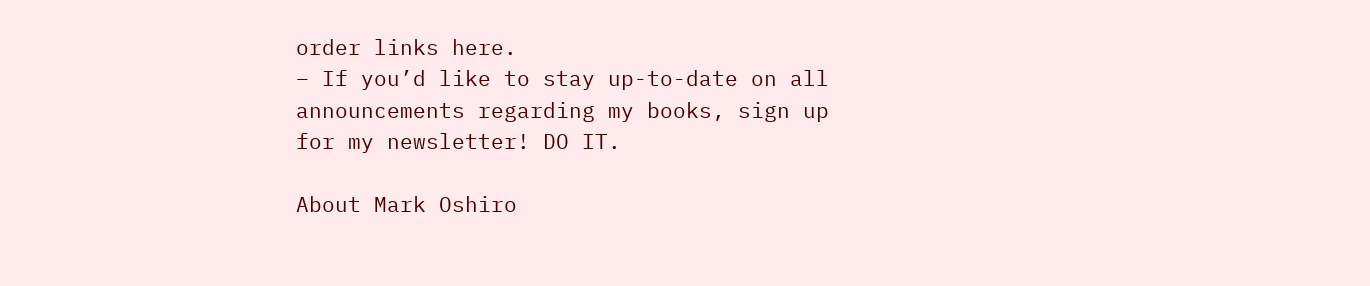order links here.
– If you’d like to stay up-to-date on all announcements regarding my books, sign up for my newsletter! DO IT.

About Mark Oshiro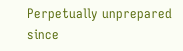Perpetually unprepared since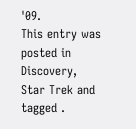'09.
This entry was posted in Discovery, Star Trek and tagged .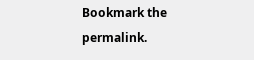Bookmark the permalink.